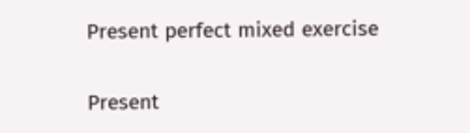Present perfect mixed exercise

Present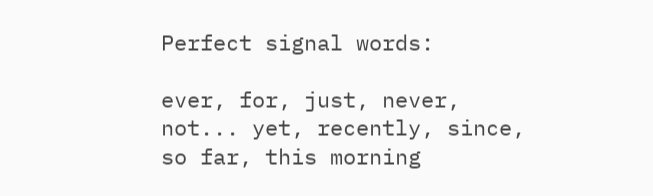Perfect signal words:

ever, for, just, never, not... yet, recently, since, so far, this morning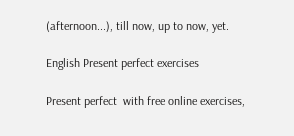(afternoon...), till now, up to now, yet.

English Present perfect exercises

Present perfect  with free online exercises,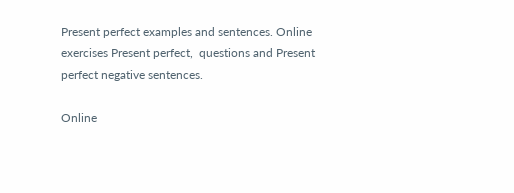Present perfect examples and sentences. Online exercises Present perfect,  questions and Present perfect negative sentences.

Online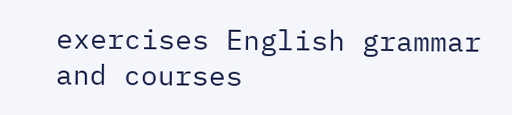exercises English grammar and courses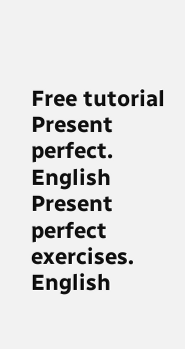Free tutorial Present perfect. English Present perfect exercises. English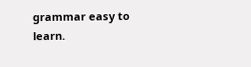grammar easy to learn.